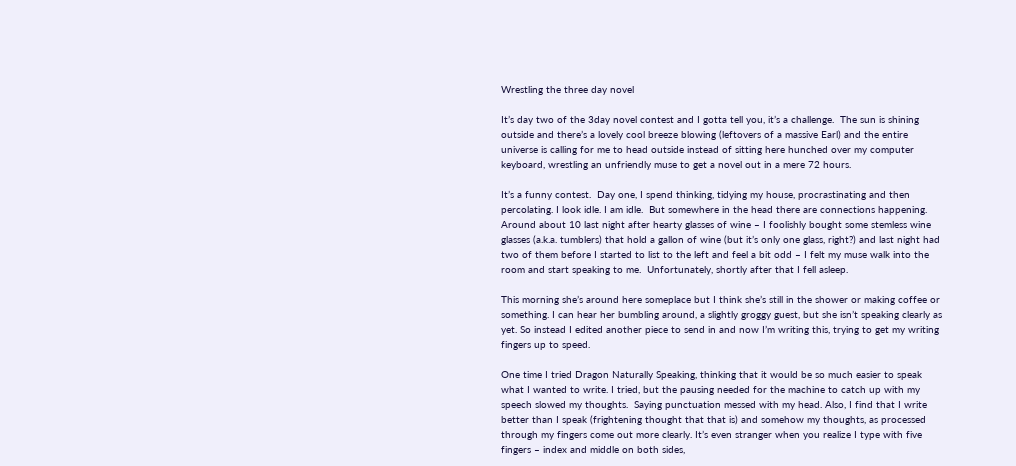Wrestling the three day novel

It’s day two of the 3day novel contest and I gotta tell you, it’s a challenge.  The sun is shining outside and there’s a lovely cool breeze blowing (leftovers of a massive Earl) and the entire universe is calling for me to head outside instead of sitting here hunched over my computer keyboard, wrestling an unfriendly muse to get a novel out in a mere 72 hours.

It’s a funny contest.  Day one, I spend thinking, tidying my house, procrastinating and then percolating. I look idle. I am idle.  But somewhere in the head there are connections happening.  Around about 10 last night after hearty glasses of wine – I foolishly bought some stemless wine glasses (a.k.a. tumblers) that hold a gallon of wine (but it’s only one glass, right?) and last night had two of them before I started to list to the left and feel a bit odd – I felt my muse walk into the room and start speaking to me.  Unfortunately, shortly after that I fell asleep.

This morning she’s around here someplace but I think she’s still in the shower or making coffee or something. I can hear her bumbling around, a slightly groggy guest, but she isn’t speaking clearly as yet. So instead I edited another piece to send in and now I’m writing this, trying to get my writing fingers up to speed.

One time I tried Dragon Naturally Speaking, thinking that it would be so much easier to speak what I wanted to write. I tried, but the pausing needed for the machine to catch up with my speech slowed my thoughts.  Saying punctuation messed with my head. Also, I find that I write better than I speak (frightening thought that that is) and somehow my thoughts, as processed through my fingers come out more clearly. It’s even stranger when you realize I type with five fingers – index and middle on both sides,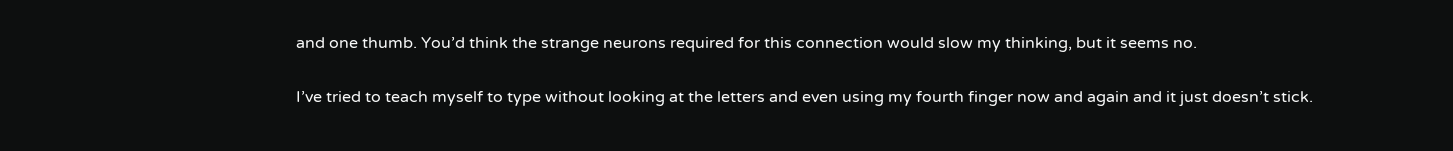and one thumb. You’d think the strange neurons required for this connection would slow my thinking, but it seems no.

I’ve tried to teach myself to type without looking at the letters and even using my fourth finger now and again and it just doesn’t stick.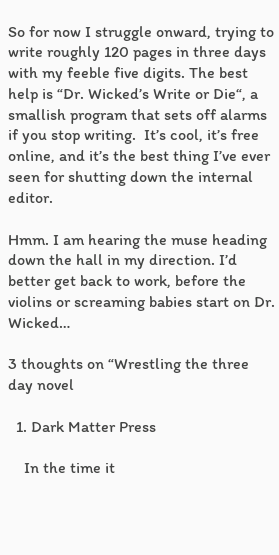So for now I struggle onward, trying to write roughly 120 pages in three days with my feeble five digits. The best help is “Dr. Wicked’s Write or Die“, a smallish program that sets off alarms if you stop writing.  It’s cool, it’s free online, and it’s the best thing I’ve ever seen for shutting down the internal editor.

Hmm. I am hearing the muse heading down the hall in my direction. I’d better get back to work, before the violins or screaming babies start on Dr. Wicked…

3 thoughts on “Wrestling the three day novel

  1. Dark Matter Press

    In the time it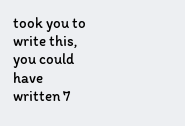took you to write this, you could have written 7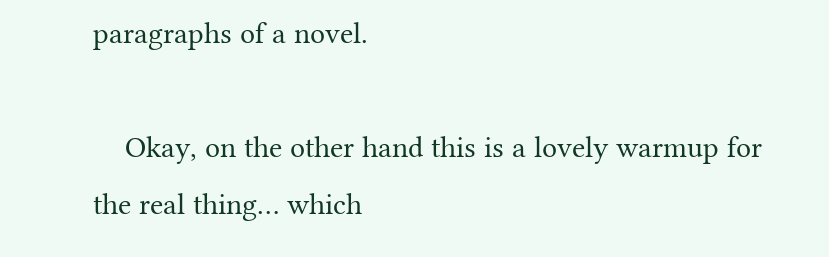paragraphs of a novel.

    Okay, on the other hand this is a lovely warmup for the real thing… which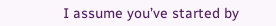I assume you’ve started by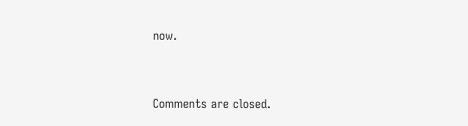now.


Comments are closed.